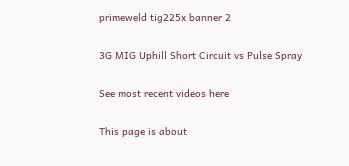primeweld tig225x banner 2

3G MIG Uphill Short Circuit vs Pulse Spray

See most recent videos here

This page is about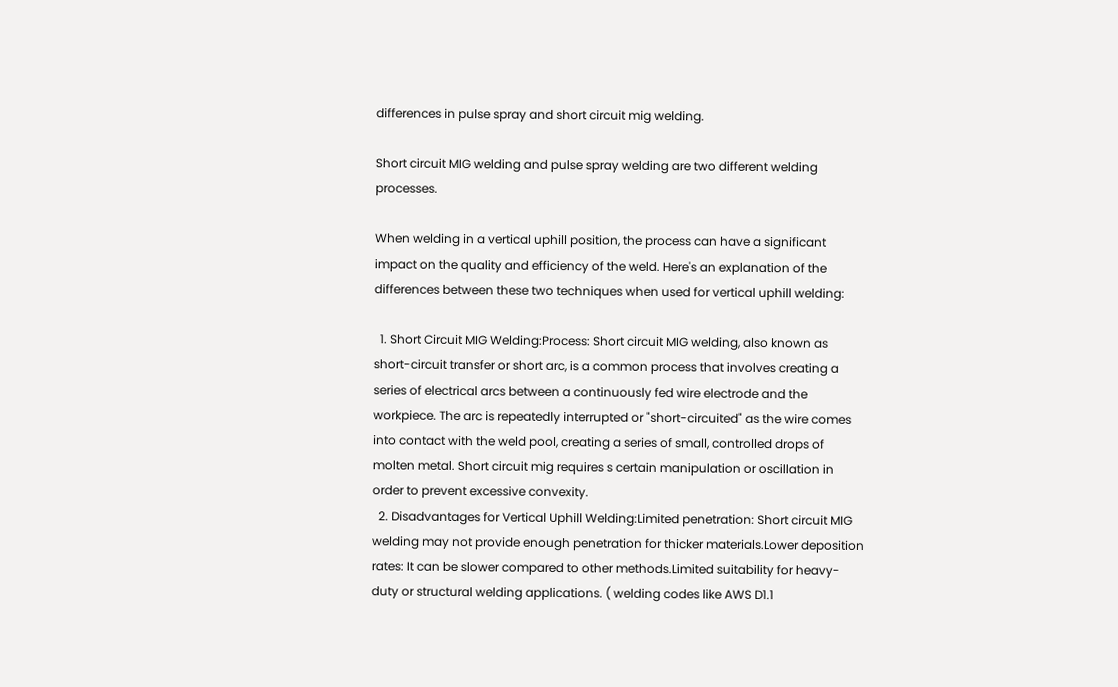differences in pulse spray and short circuit mig welding.

Short circuit MIG welding and pulse spray welding are two different welding processes.

When welding in a vertical uphill position, the process can have a significant impact on the quality and efficiency of the weld. Here's an explanation of the differences between these two techniques when used for vertical uphill welding:

  1. Short Circuit MIG Welding:Process: Short circuit MIG welding, also known as short-circuit transfer or short arc, is a common process that involves creating a series of electrical arcs between a continuously fed wire electrode and the workpiece. The arc is repeatedly interrupted or "short-circuited" as the wire comes into contact with the weld pool, creating a series of small, controlled drops of molten metal. Short circuit mig requires s certain manipulation or oscillation in order to prevent excessive convexity.
  2. Disadvantages for Vertical Uphill Welding:Limited penetration: Short circuit MIG welding may not provide enough penetration for thicker materials.Lower deposition rates: It can be slower compared to other methods.Limited suitability for heavy-duty or structural welding applications. ( welding codes like AWS D1.1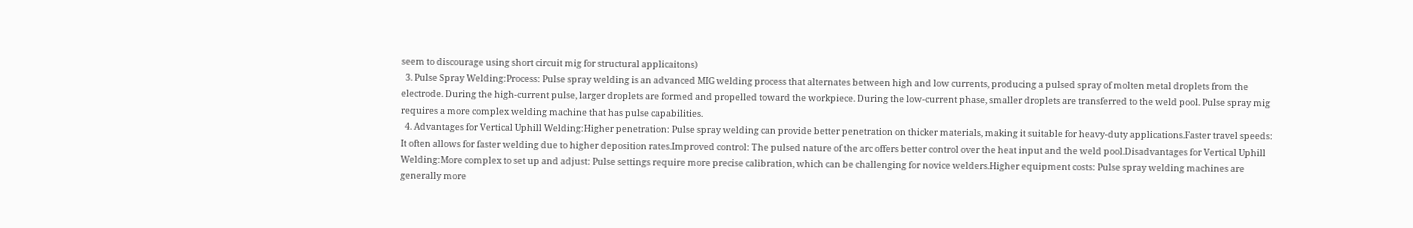seem to discourage using short circuit mig for structural applicaitons)
  3. Pulse Spray Welding:Process: Pulse spray welding is an advanced MIG welding process that alternates between high and low currents, producing a pulsed spray of molten metal droplets from the electrode. During the high-current pulse, larger droplets are formed and propelled toward the workpiece. During the low-current phase, smaller droplets are transferred to the weld pool. Pulse spray mig requires a more complex welding machine that has pulse capabilities.
  4. Advantages for Vertical Uphill Welding:Higher penetration: Pulse spray welding can provide better penetration on thicker materials, making it suitable for heavy-duty applications.Faster travel speeds: It often allows for faster welding due to higher deposition rates.Improved control: The pulsed nature of the arc offers better control over the heat input and the weld pool.Disadvantages for Vertical Uphill Welding:More complex to set up and adjust: Pulse settings require more precise calibration, which can be challenging for novice welders.Higher equipment costs: Pulse spray welding machines are generally more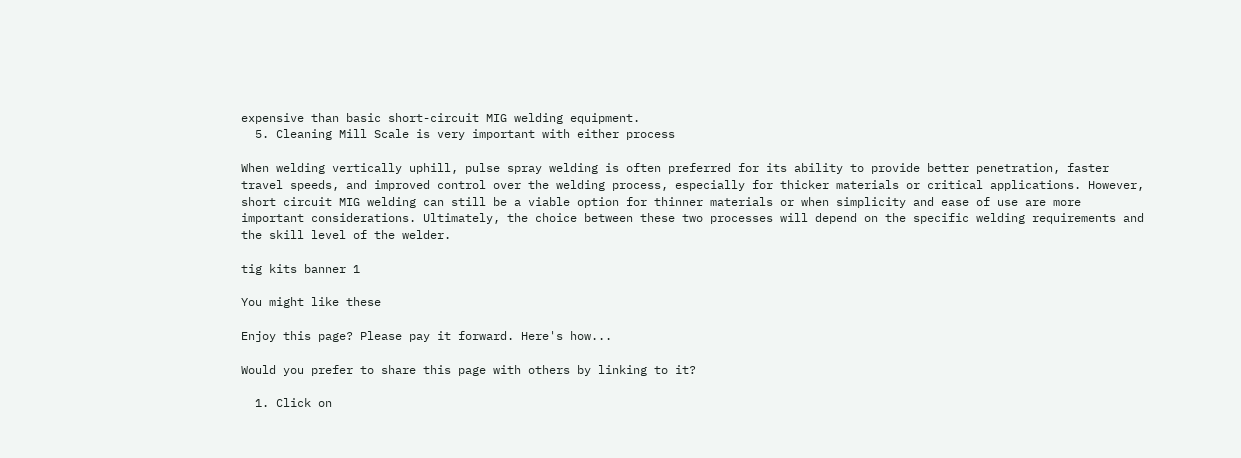expensive than basic short-circuit MIG welding equipment.
  5. Cleaning Mill Scale is very important with either process

When welding vertically uphill, pulse spray welding is often preferred for its ability to provide better penetration, faster travel speeds, and improved control over the welding process, especially for thicker materials or critical applications. However, short circuit MIG welding can still be a viable option for thinner materials or when simplicity and ease of use are more important considerations. Ultimately, the choice between these two processes will depend on the specific welding requirements and the skill level of the welder.

tig kits banner 1

You might like these

Enjoy this page? Please pay it forward. Here's how...

Would you prefer to share this page with others by linking to it?

  1. Click on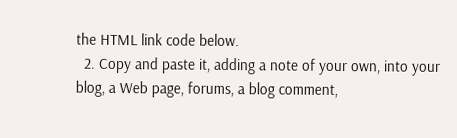the HTML link code below.
  2. Copy and paste it, adding a note of your own, into your blog, a Web page, forums, a blog comment,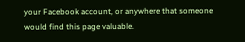your Facebook account, or anywhere that someone would find this page valuable.